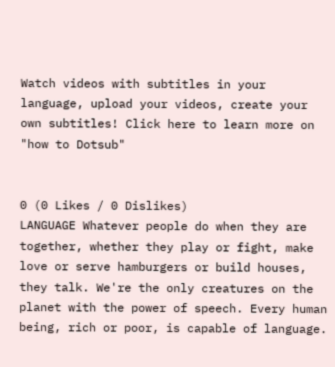Watch videos with subtitles in your language, upload your videos, create your own subtitles! Click here to learn more on "how to Dotsub"


0 (0 Likes / 0 Dislikes)
LANGUAGE Whatever people do when they are together, whether they play or fight, make love or serve hamburgers or build houses, they talk. We're the only creatures on the planet with the power of speech. Every human being, rich or poor, is capable of language.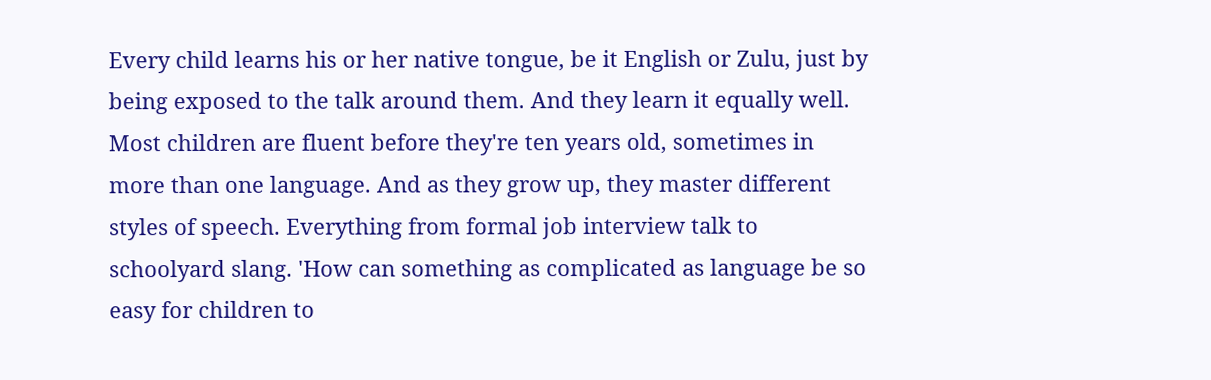Every child learns his or her native tongue, be it English or Zulu, just by being exposed to the talk around them. And they learn it equally well. Most children are fluent before they're ten years old, sometimes in more than one language. And as they grow up, they master different styles of speech. Everything from formal job interview talk to schoolyard slang. 'How can something as complicated as language be so easy for children to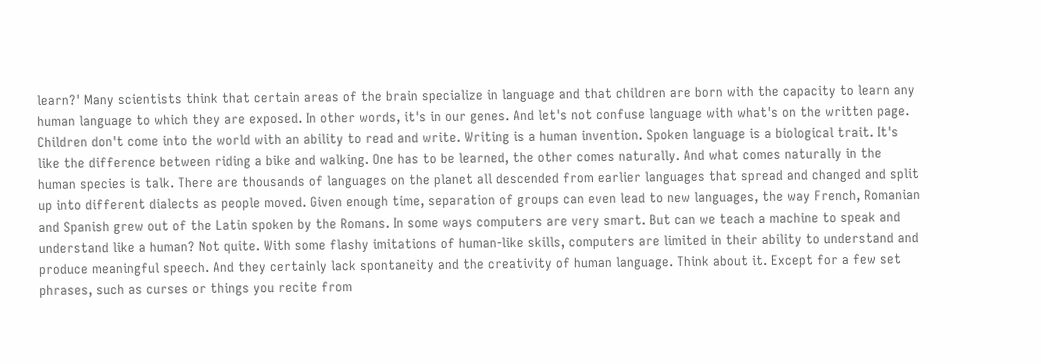learn?' Many scientists think that certain areas of the brain specialize in language and that children are born with the capacity to learn any human language to which they are exposed. In other words, it's in our genes. And let's not confuse language with what's on the written page. Children don't come into the world with an ability to read and write. Writing is a human invention. Spoken language is a biological trait. It's like the difference between riding a bike and walking. One has to be learned, the other comes naturally. And what comes naturally in the human species is talk. There are thousands of languages on the planet all descended from earlier languages that spread and changed and split up into different dialects as people moved. Given enough time, separation of groups can even lead to new languages, the way French, Romanian and Spanish grew out of the Latin spoken by the Romans. In some ways computers are very smart. But can we teach a machine to speak and understand like a human? Not quite. With some flashy imitations of human-like skills, computers are limited in their ability to understand and produce meaningful speech. And they certainly lack spontaneity and the creativity of human language. Think about it. Except for a few set phrases, such as curses or things you recite from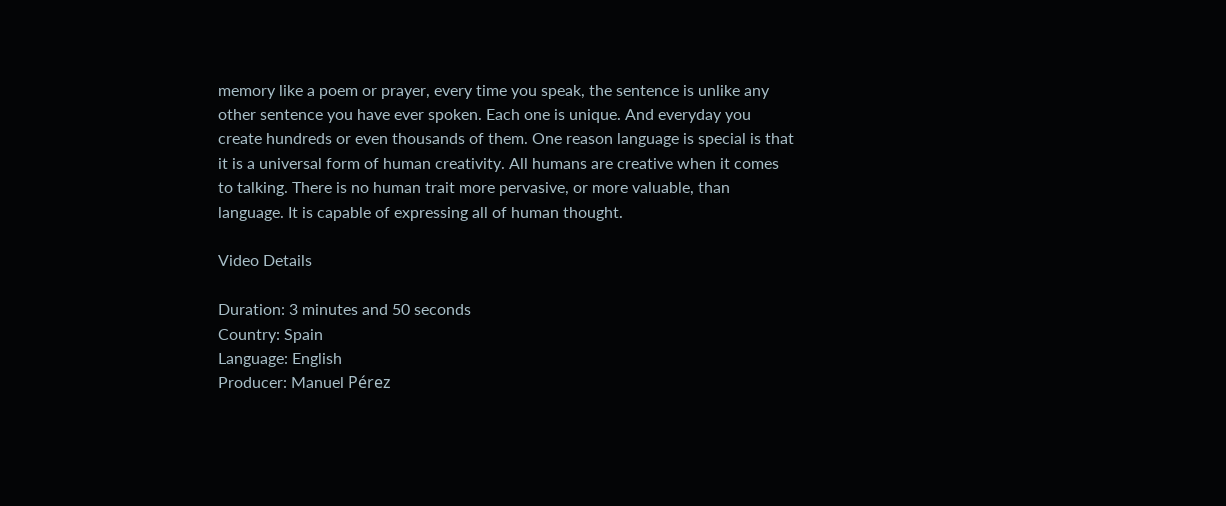memory like a poem or prayer, every time you speak, the sentence is unlike any other sentence you have ever spoken. Each one is unique. And everyday you create hundreds or even thousands of them. One reason language is special is that it is a universal form of human creativity. All humans are creative when it comes to talking. There is no human trait more pervasive, or more valuable, than language. It is capable of expressing all of human thought.

Video Details

Duration: 3 minutes and 50 seconds
Country: Spain
Language: English
Producer: Manuel Pérez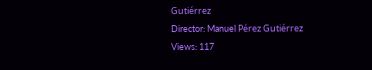Gutiérrez
Director: Manuel Pérez Gutiérrez
Views: 117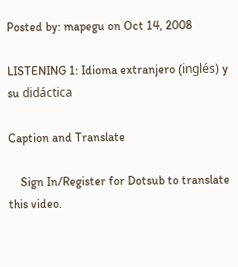Posted by: mapegu on Oct 14, 2008

LISTENING 1: Idioma extranjero (inglés) y su didáctica

Caption and Translate

    Sign In/Register for Dotsub to translate this video.